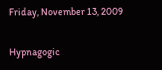Friday, November 13, 2009

Hypnagogic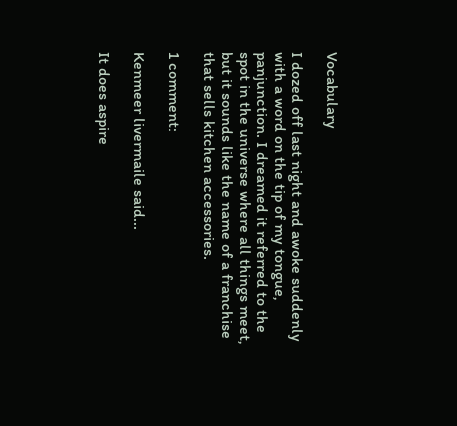Vocabulary

I dozed off last night and awoke suddenly with a word on the tip of my tongue, panjunction. I dreamed it referred to the spot in the universe where all things meet, but it sounds like the name of a franchise that sells kitchen accessories.

1 comment:

Kenmeer livermaile said...

It does aspire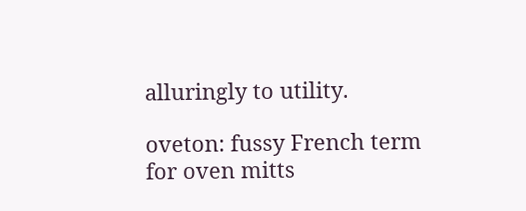alluringly to utility.

oveton: fussy French term for oven mitts